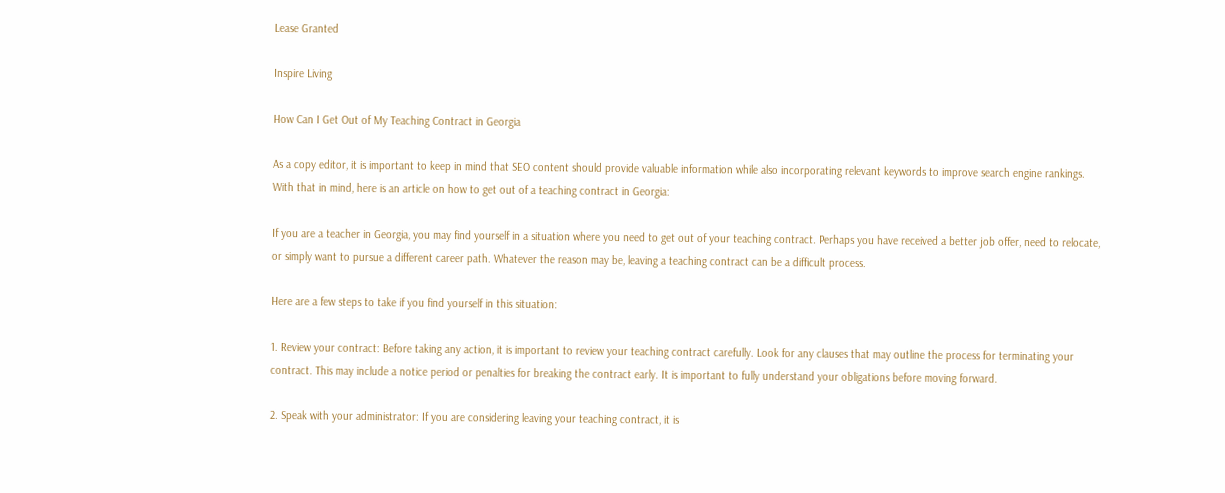Lease Granted

Inspire Living

How Can I Get Out of My Teaching Contract in Georgia

As a copy editor, it is important to keep in mind that SEO content should provide valuable information while also incorporating relevant keywords to improve search engine rankings. With that in mind, here is an article on how to get out of a teaching contract in Georgia:

If you are a teacher in Georgia, you may find yourself in a situation where you need to get out of your teaching contract. Perhaps you have received a better job offer, need to relocate, or simply want to pursue a different career path. Whatever the reason may be, leaving a teaching contract can be a difficult process.

Here are a few steps to take if you find yourself in this situation:

1. Review your contract: Before taking any action, it is important to review your teaching contract carefully. Look for any clauses that may outline the process for terminating your contract. This may include a notice period or penalties for breaking the contract early. It is important to fully understand your obligations before moving forward.

2. Speak with your administrator: If you are considering leaving your teaching contract, it is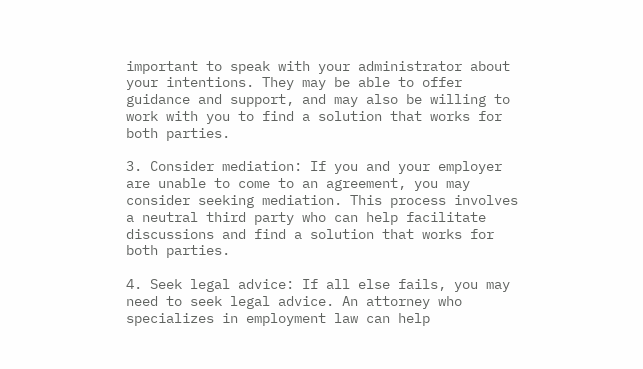important to speak with your administrator about your intentions. They may be able to offer guidance and support, and may also be willing to work with you to find a solution that works for both parties.

3. Consider mediation: If you and your employer are unable to come to an agreement, you may consider seeking mediation. This process involves a neutral third party who can help facilitate discussions and find a solution that works for both parties.

4. Seek legal advice: If all else fails, you may need to seek legal advice. An attorney who specializes in employment law can help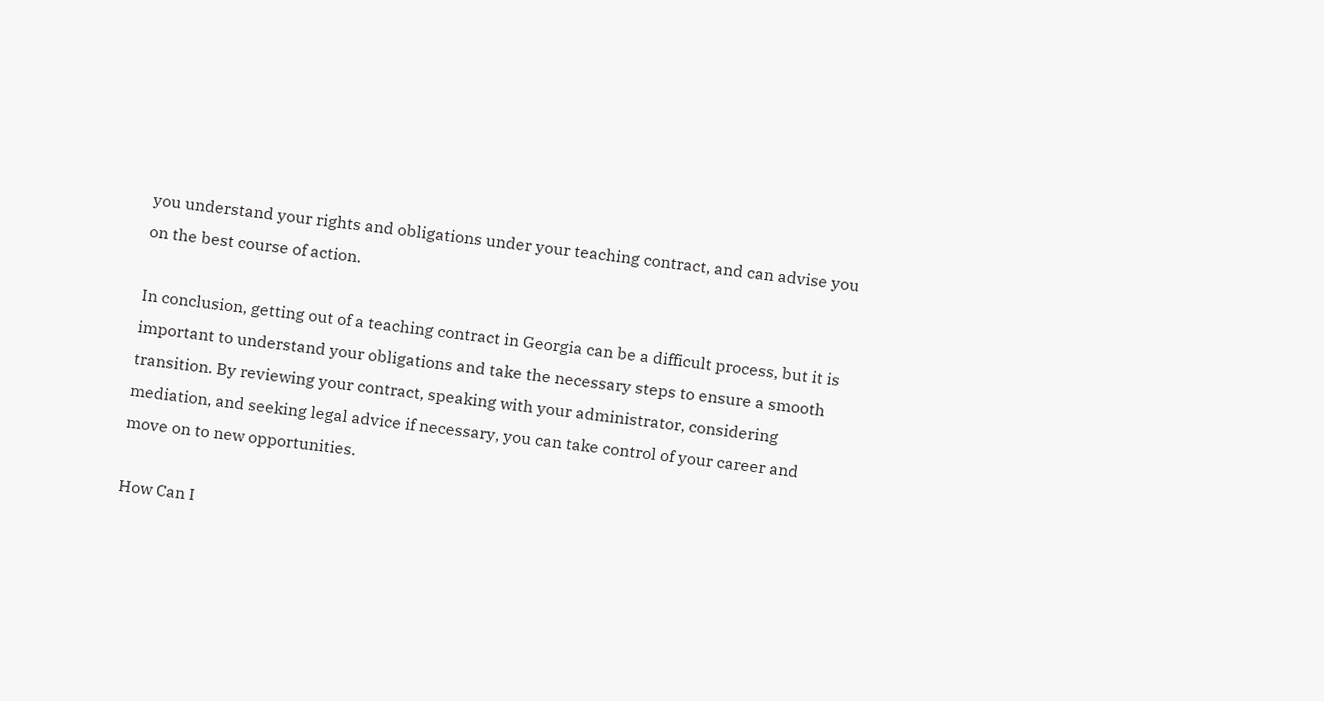you understand your rights and obligations under your teaching contract, and can advise you on the best course of action.

In conclusion, getting out of a teaching contract in Georgia can be a difficult process, but it is important to understand your obligations and take the necessary steps to ensure a smooth transition. By reviewing your contract, speaking with your administrator, considering mediation, and seeking legal advice if necessary, you can take control of your career and move on to new opportunities.

How Can I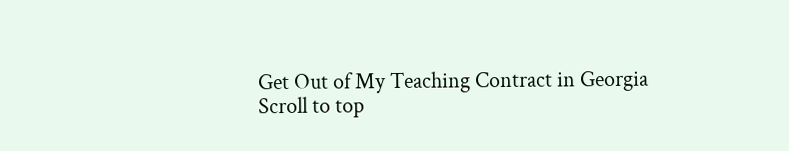Get Out of My Teaching Contract in Georgia
Scroll to top